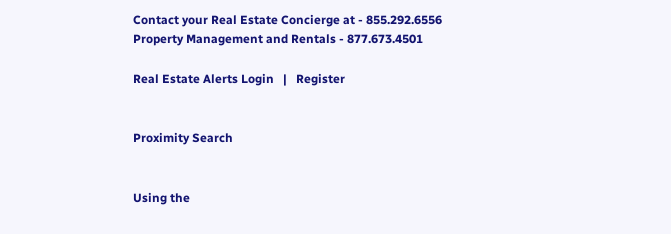Contact your Real Estate Concierge at - 855.292.6556
Property Management and Rentals - 877.673.4501

Real Estate Alerts Login   |   Register


Proximity Search


Using the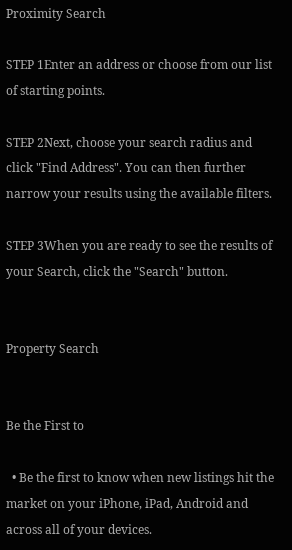Proximity Search

STEP 1Enter an address or choose from our list of starting points.

STEP 2Next, choose your search radius and click "Find Address". You can then further narrow your results using the available filters.

STEP 3When you are ready to see the results of your Search, click the "Search" button.


Property Search


Be the First to

  • Be the first to know when new listings hit the market on your iPhone, iPad, Android and across all of your devices.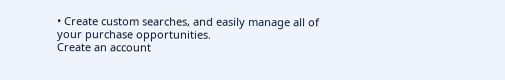• Create custom searches, and easily manage all of your purchase opportunities.
Create an account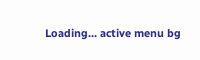Loading... active menu bg